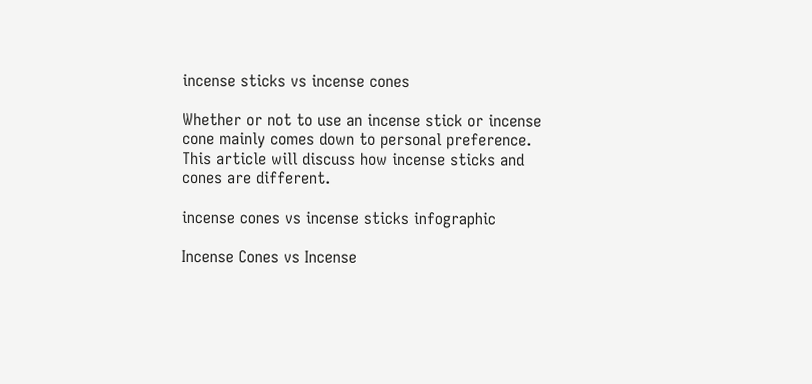incense sticks vs incense cones

Whether or not to use an incense stick or incense cone mainly comes down to personal preference. This article will discuss how incense sticks and cones are different.

incense cones vs incense sticks infographic

Incense Cones vs Incense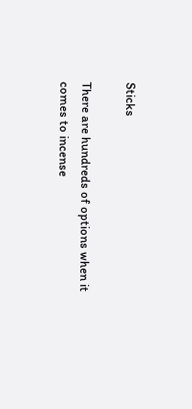Sticks

There are hundreds of options when it comes to incense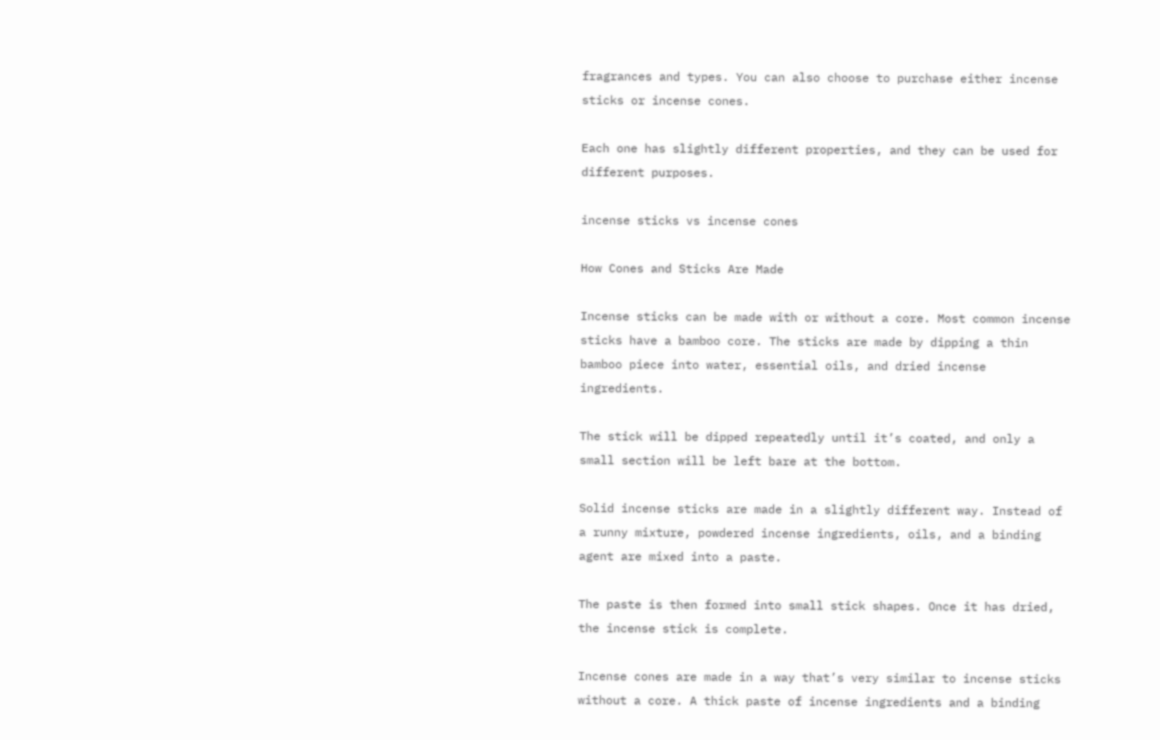fragrances and types. You can also choose to purchase either incense sticks or incense cones.

Each one has slightly different properties, and they can be used for different purposes.

incense sticks vs incense cones

How Cones and Sticks Are Made

Incense sticks can be made with or without a core. Most common incense sticks have a bamboo core. The sticks are made by dipping a thin bamboo piece into water, essential oils, and dried incense ingredients.

The stick will be dipped repeatedly until it’s coated, and only a small section will be left bare at the bottom.

Solid incense sticks are made in a slightly different way. Instead of a runny mixture, powdered incense ingredients, oils, and a binding agent are mixed into a paste.

The paste is then formed into small stick shapes. Once it has dried, the incense stick is complete.

Incense cones are made in a way that’s very similar to incense sticks without a core. A thick paste of incense ingredients and a binding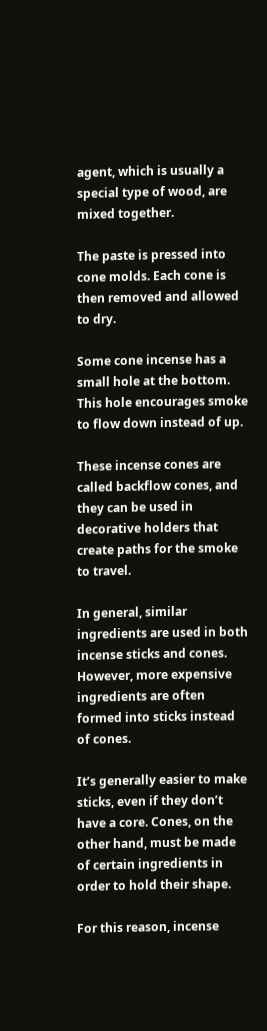agent, which is usually a special type of wood, are mixed together.

The paste is pressed into cone molds. Each cone is then removed and allowed to dry.

Some cone incense has a small hole at the bottom. This hole encourages smoke to flow down instead of up.

These incense cones are called backflow cones, and they can be used in decorative holders that create paths for the smoke to travel.

In general, similar ingredients are used in both incense sticks and cones. However, more expensive ingredients are often formed into sticks instead of cones.

It’s generally easier to make sticks, even if they don’t have a core. Cones, on the other hand, must be made of certain ingredients in order to hold their shape.

For this reason, incense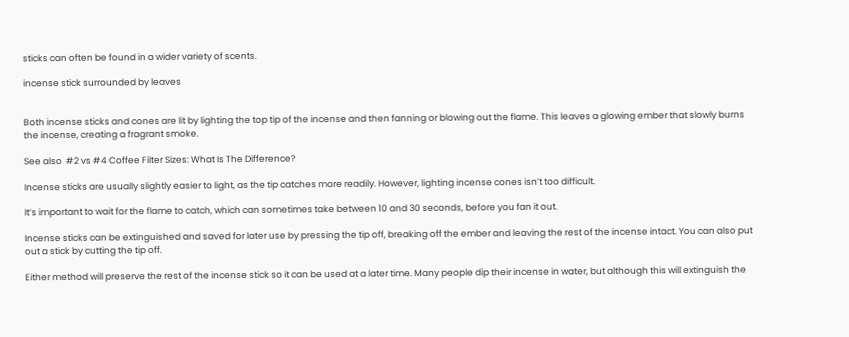sticks can often be found in a wider variety of scents.

incense stick surrounded by leaves


Both incense sticks and cones are lit by lighting the top tip of the incense and then fanning or blowing out the flame. This leaves a glowing ember that slowly burns the incense, creating a fragrant smoke.

See also  #2 vs #4 Coffee Filter Sizes: What Is The Difference?

Incense sticks are usually slightly easier to light, as the tip catches more readily. However, lighting incense cones isn’t too difficult.

It’s important to wait for the flame to catch, which can sometimes take between 10 and 30 seconds, before you fan it out.

Incense sticks can be extinguished and saved for later use by pressing the tip off, breaking off the ember and leaving the rest of the incense intact. You can also put out a stick by cutting the tip off.

Either method will preserve the rest of the incense stick so it can be used at a later time. Many people dip their incense in water, but although this will extinguish the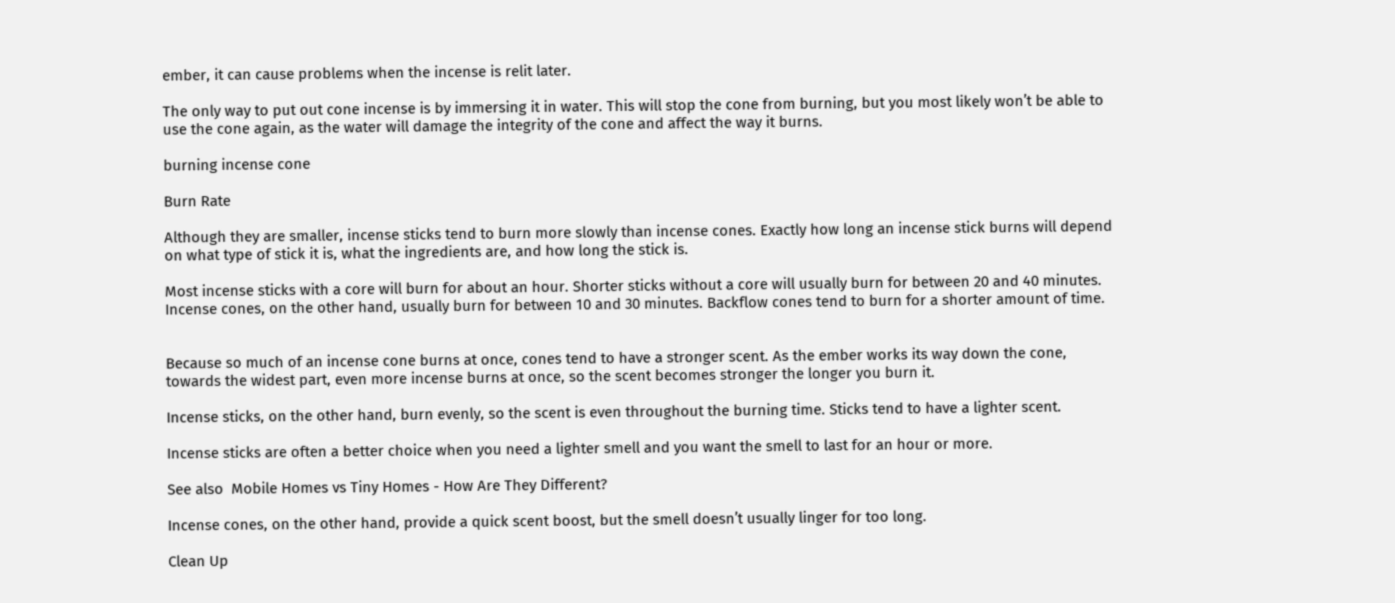ember, it can cause problems when the incense is relit later.

The only way to put out cone incense is by immersing it in water. This will stop the cone from burning, but you most likely won’t be able to use the cone again, as the water will damage the integrity of the cone and affect the way it burns.

burning incense cone

Burn Rate

Although they are smaller, incense sticks tend to burn more slowly than incense cones. Exactly how long an incense stick burns will depend on what type of stick it is, what the ingredients are, and how long the stick is.

Most incense sticks with a core will burn for about an hour. Shorter sticks without a core will usually burn for between 20 and 40 minutes. Incense cones, on the other hand, usually burn for between 10 and 30 minutes. Backflow cones tend to burn for a shorter amount of time.


Because so much of an incense cone burns at once, cones tend to have a stronger scent. As the ember works its way down the cone, towards the widest part, even more incense burns at once, so the scent becomes stronger the longer you burn it.

Incense sticks, on the other hand, burn evenly, so the scent is even throughout the burning time. Sticks tend to have a lighter scent.

Incense sticks are often a better choice when you need a lighter smell and you want the smell to last for an hour or more.

See also  Mobile Homes vs Tiny Homes - How Are They Different?

Incense cones, on the other hand, provide a quick scent boost, but the smell doesn’t usually linger for too long.

Clean Up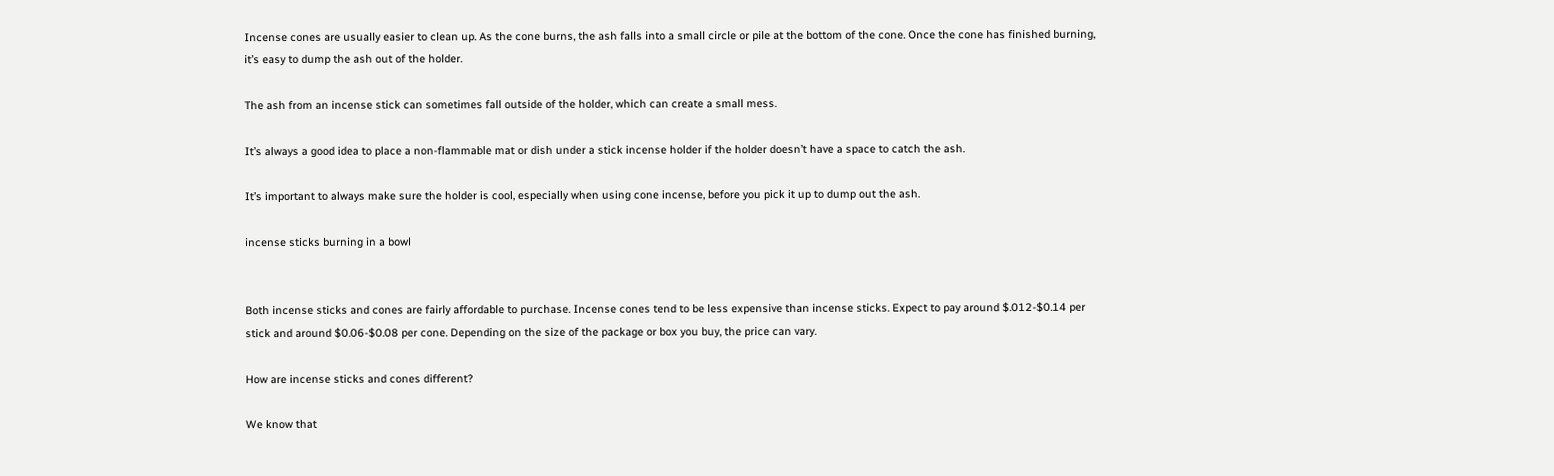Incense cones are usually easier to clean up. As the cone burns, the ash falls into a small circle or pile at the bottom of the cone. Once the cone has finished burning, it’s easy to dump the ash out of the holder.

The ash from an incense stick can sometimes fall outside of the holder, which can create a small mess.

It’s always a good idea to place a non-flammable mat or dish under a stick incense holder if the holder doesn’t have a space to catch the ash.

It’s important to always make sure the holder is cool, especially when using cone incense, before you pick it up to dump out the ash.

incense sticks burning in a bowl


Both incense sticks and cones are fairly affordable to purchase. Incense cones tend to be less expensive than incense sticks. Expect to pay around $.012-$0.14 per stick and around $0.06-$0.08 per cone. Depending on the size of the package or box you buy, the price can vary.

How are incense sticks and cones different?

We know that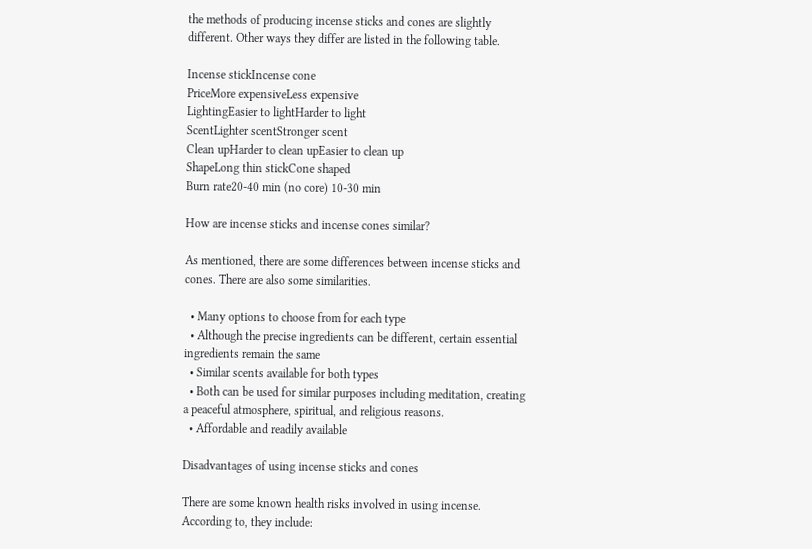the methods of producing incense sticks and cones are slightly different. Other ways they differ are listed in the following table.

Incense stickIncense cone
PriceMore expensiveLess expensive
LightingEasier to lightHarder to light
ScentLighter scentStronger scent
Clean upHarder to clean upEasier to clean up
ShapeLong thin stickCone shaped
Burn rate20-40 min (no core) 10-30 min

How are incense sticks and incense cones similar?

As mentioned, there are some differences between incense sticks and cones. There are also some similarities.

  • Many options to choose from for each type
  • Although the precise ingredients can be different, certain essential ingredients remain the same
  • Similar scents available for both types
  • Both can be used for similar purposes including meditation, creating a peaceful atmosphere, spiritual, and religious reasons.
  • Affordable and readily available

Disadvantages of using incense sticks and cones

There are some known health risks involved in using incense. According to, they include: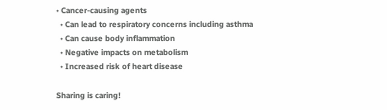• Cancer-causing agents
  • Can lead to respiratory concerns including asthma
  • Can cause body inflammation
  • Negative impacts on metabolism
  • Increased risk of heart disease

Sharing is caring!